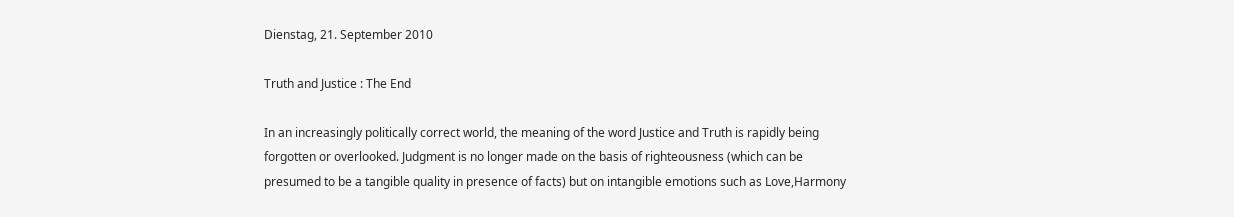Dienstag, 21. September 2010

Truth and Justice : The End

In an increasingly politically correct world, the meaning of the word Justice and Truth is rapidly being forgotten or overlooked. Judgment is no longer made on the basis of righteousness (which can be presumed to be a tangible quality in presence of facts) but on intangible emotions such as Love,Harmony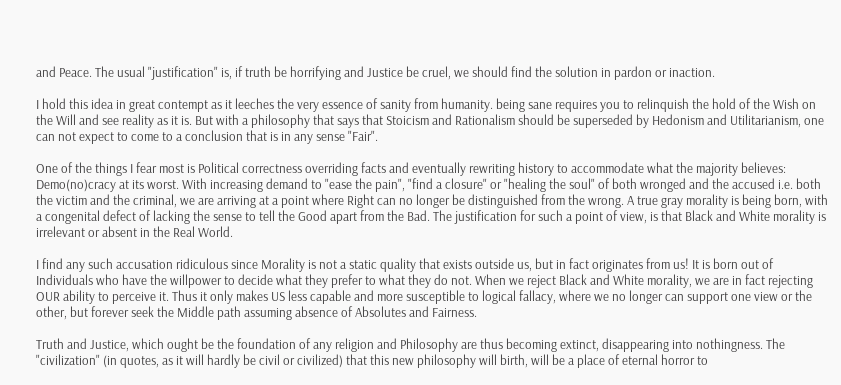and Peace. The usual "justification" is, if truth be horrifying and Justice be cruel, we should find the solution in pardon or inaction.

I hold this idea in great contempt as it leeches the very essence of sanity from humanity. being sane requires you to relinquish the hold of the Wish on the Will and see reality as it is. But with a philosophy that says that Stoicism and Rationalism should be superseded by Hedonism and Utilitarianism, one can not expect to come to a conclusion that is in any sense "Fair".

One of the things I fear most is Political correctness overriding facts and eventually rewriting history to accommodate what the majority believes: Demo(no)cracy at its worst. With increasing demand to "ease the pain", "find a closure" or "healing the soul" of both wronged and the accused i.e. both the victim and the criminal, we are arriving at a point where Right can no longer be distinguished from the wrong. A true gray morality is being born, with a congenital defect of lacking the sense to tell the Good apart from the Bad. The justification for such a point of view, is that Black and White morality is irrelevant or absent in the Real World.

I find any such accusation ridiculous since Morality is not a static quality that exists outside us, but in fact originates from us! It is born out of Individuals who have the willpower to decide what they prefer to what they do not. When we reject Black and White morality, we are in fact rejecting OUR ability to perceive it. Thus it only makes US less capable and more susceptible to logical fallacy, where we no longer can support one view or the other, but forever seek the Middle path assuming absence of Absolutes and Fairness.

Truth and Justice, which ought be the foundation of any religion and Philosophy are thus becoming extinct, disappearing into nothingness. The "civilization" (in quotes, as it will hardly be civil or civilized) that this new philosophy will birth, will be a place of eternal horror to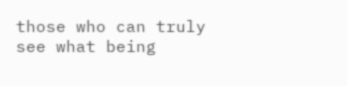those who can truly see what being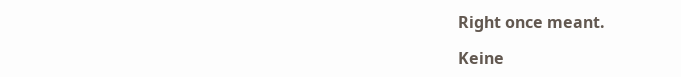Right once meant.

Keine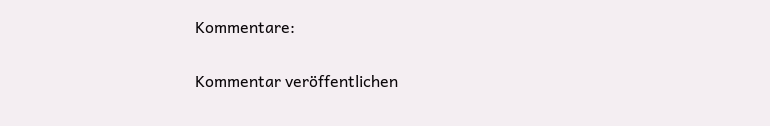Kommentare:

Kommentar veröffentlichen